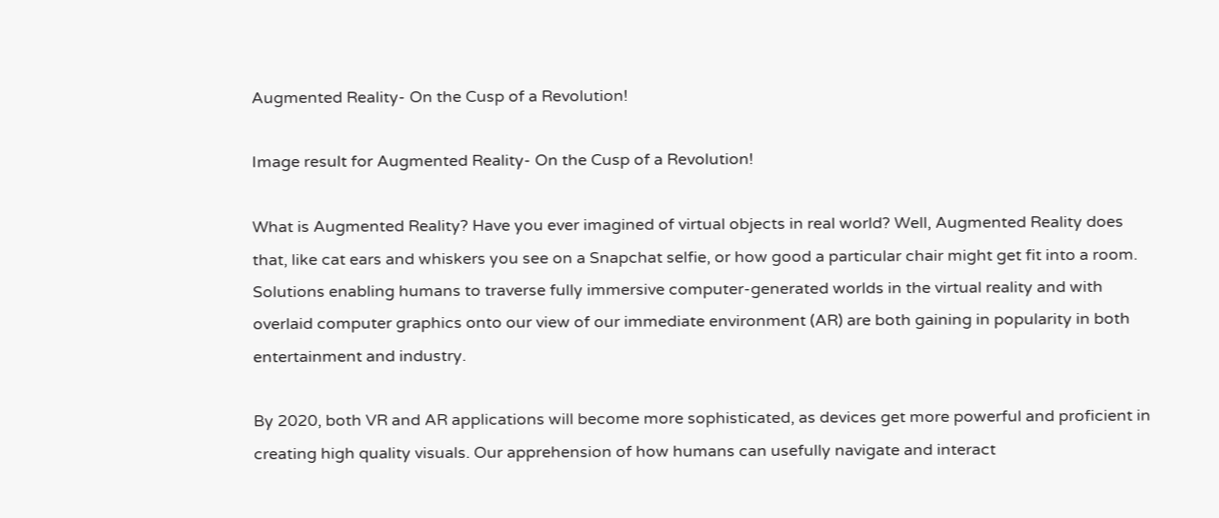Augmented Reality- On the Cusp of a Revolution!

Image result for Augmented Reality- On the Cusp of a Revolution!

What is Augmented Reality? Have you ever imagined of virtual objects in real world? Well, Augmented Reality does that, like cat ears and whiskers you see on a Snapchat selfie, or how good a particular chair might get fit into a room. Solutions enabling humans to traverse fully immersive computer-generated worlds in the virtual reality and with overlaid computer graphics onto our view of our immediate environment (AR) are both gaining in popularity in both entertainment and industry.

By 2020, both VR and AR applications will become more sophisticated, as devices get more powerful and proficient in creating high quality visuals. Our apprehension of how humans can usefully navigate and interact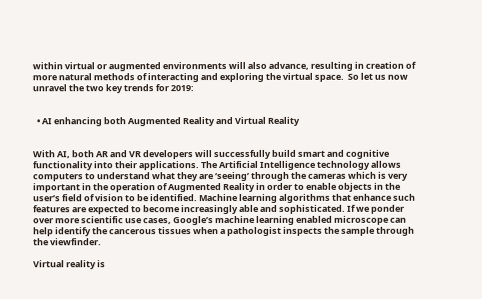within virtual or augmented environments will also advance, resulting in creation of more natural methods of interacting and exploring the virtual space.  So let us now unravel the two key trends for 2019:


  • AI enhancing both Augmented Reality and Virtual Reality


With AI, both AR and VR developers will successfully build smart and cognitive functionality into their applications. The Artificial Intelligence technology allows computers to understand what they are ‘seeing’ through the cameras which is very important in the operation of Augmented Reality in order to enable objects in the user’s field of vision to be identified. Machine learning algorithms that enhance such features are expected to become increasingly able and sophisticated. If we ponder over more scientific use cases, Google’s machine learning enabled microscope can help identify the cancerous tissues when a pathologist inspects the sample through the viewfinder.

Virtual reality is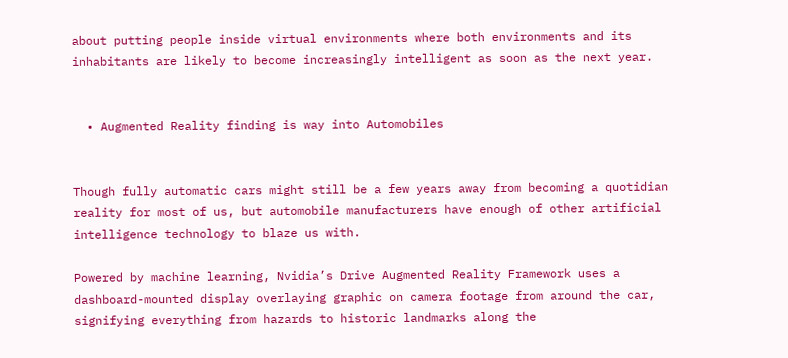about putting people inside virtual environments where both environments and its inhabitants are likely to become increasingly intelligent as soon as the next year.


  • Augmented Reality finding is way into Automobiles


Though fully automatic cars might still be a few years away from becoming a quotidian reality for most of us, but automobile manufacturers have enough of other artificial intelligence technology to blaze us with.

Powered by machine learning, Nvidia’s Drive Augmented Reality Framework uses a dashboard-mounted display overlaying graphic on camera footage from around the car, signifying everything from hazards to historic landmarks along the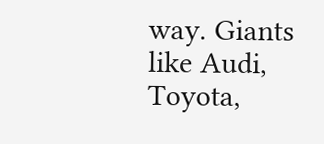way. Giants like Audi, Toyota,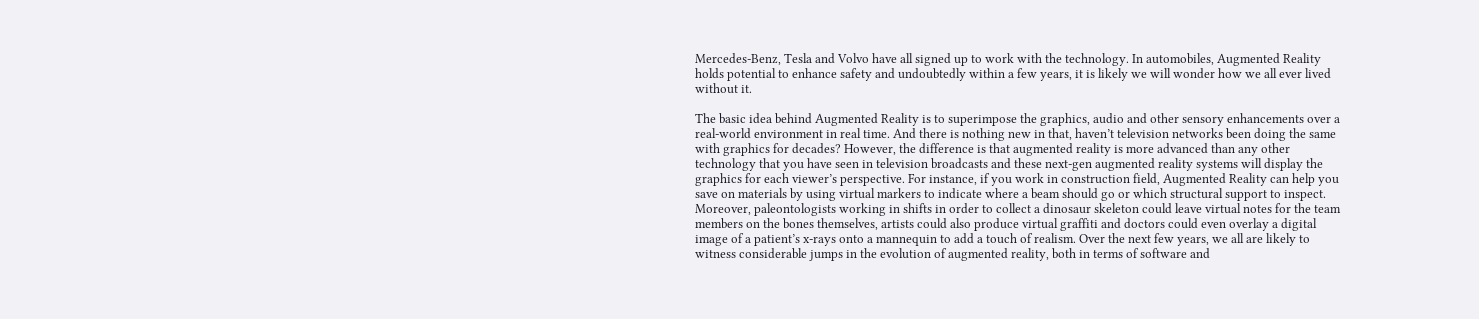Mercedes-Benz, Tesla and Volvo have all signed up to work with the technology. In automobiles, Augmented Reality holds potential to enhance safety and undoubtedly within a few years, it is likely we will wonder how we all ever lived without it.

The basic idea behind Augmented Reality is to superimpose the graphics, audio and other sensory enhancements over a real-world environment in real time. And there is nothing new in that, haven’t television networks been doing the same with graphics for decades? However, the difference is that augmented reality is more advanced than any other technology that you have seen in television broadcasts and these next-gen augmented reality systems will display the graphics for each viewer’s perspective. For instance, if you work in construction field, Augmented Reality can help you save on materials by using virtual markers to indicate where a beam should go or which structural support to inspect. Moreover, paleontologists working in shifts in order to collect a dinosaur skeleton could leave virtual notes for the team members on the bones themselves, artists could also produce virtual graffiti and doctors could even overlay a digital image of a patient’s x-rays onto a mannequin to add a touch of realism. Over the next few years, we all are likely to witness considerable jumps in the evolution of augmented reality, both in terms of software and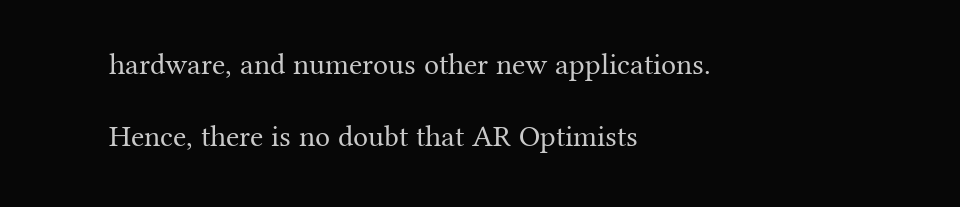hardware, and numerous other new applications.

Hence, there is no doubt that AR Optimists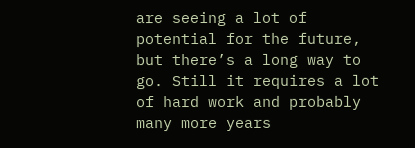are seeing a lot of potential for the future, but there’s a long way to go. Still it requires a lot of hard work and probably many more years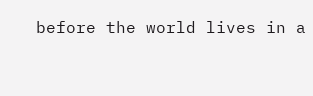before the world lives in a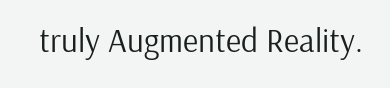truly Augmented Reality.